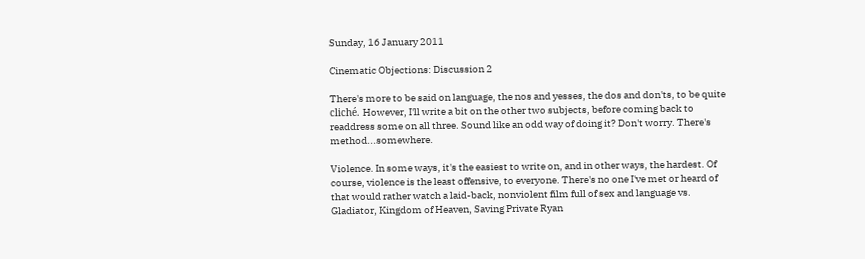Sunday, 16 January 2011

Cinematic Objections: Discussion 2

There's more to be said on language, the nos and yesses, the dos and don'ts, to be quite cliché. However, I'll write a bit on the other two subjects, before coming back to readdress some on all three. Sound like an odd way of doing it? Don't worry. There's method...somewhere.

Violence. In some ways, it's the easiest to write on, and in other ways, the hardest. Of course, violence is the least offensive, to everyone. There's no one I've met or heard of that would rather watch a laid-back, nonviolent film full of sex and language vs. Gladiator, Kingdom of Heaven, Saving Private Ryan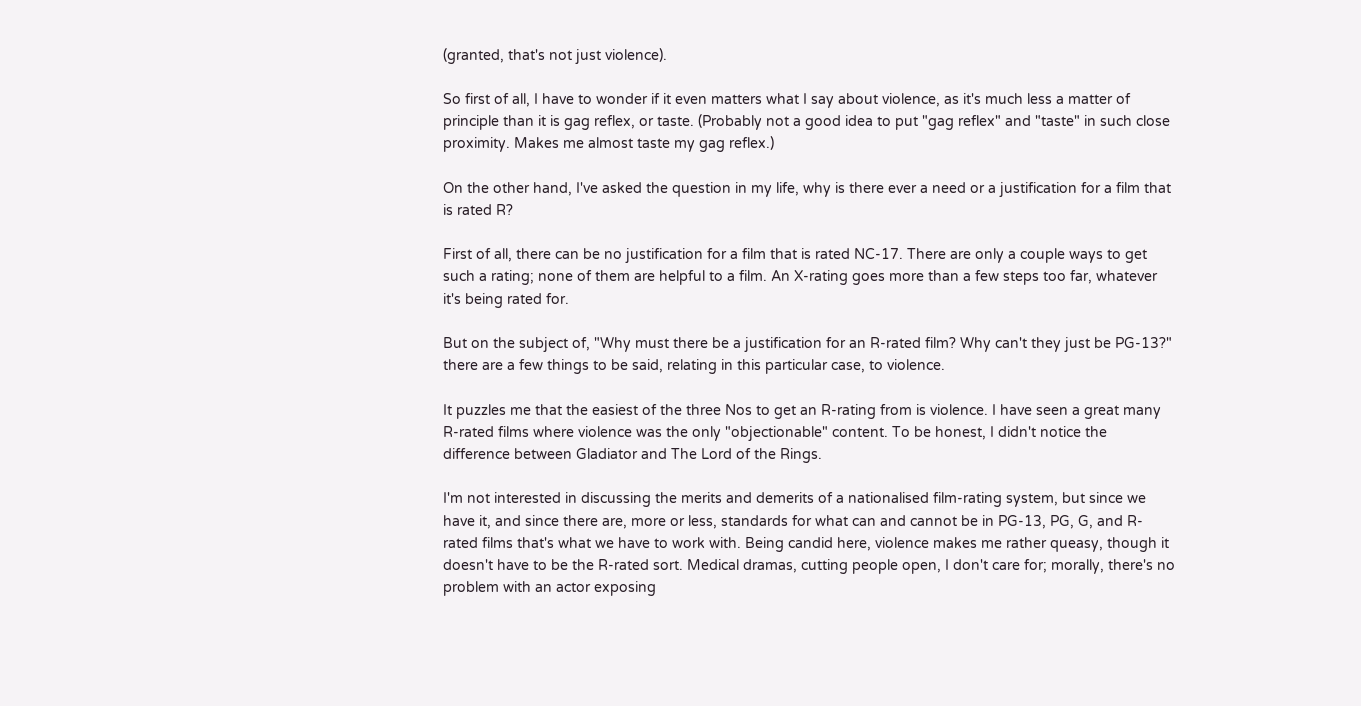(granted, that's not just violence).

So first of all, I have to wonder if it even matters what I say about violence, as it's much less a matter of principle than it is gag reflex, or taste. (Probably not a good idea to put "gag reflex" and "taste" in such close proximity. Makes me almost taste my gag reflex.)

On the other hand, I've asked the question in my life, why is there ever a need or a justification for a film that is rated R?

First of all, there can be no justification for a film that is rated NC-17. There are only a couple ways to get such a rating; none of them are helpful to a film. An X-rating goes more than a few steps too far, whatever it's being rated for.

But on the subject of, "Why must there be a justification for an R-rated film? Why can't they just be PG-13?" there are a few things to be said, relating in this particular case, to violence.

It puzzles me that the easiest of the three Nos to get an R-rating from is violence. I have seen a great many R-rated films where violence was the only "objectionable" content. To be honest, I didn't notice the difference between Gladiator and The Lord of the Rings.

I'm not interested in discussing the merits and demerits of a nationalised film-rating system, but since we have it, and since there are, more or less, standards for what can and cannot be in PG-13, PG, G, and R-rated films that's what we have to work with. Being candid here, violence makes me rather queasy, though it doesn't have to be the R-rated sort. Medical dramas, cutting people open, I don't care for; morally, there's no problem with an actor exposing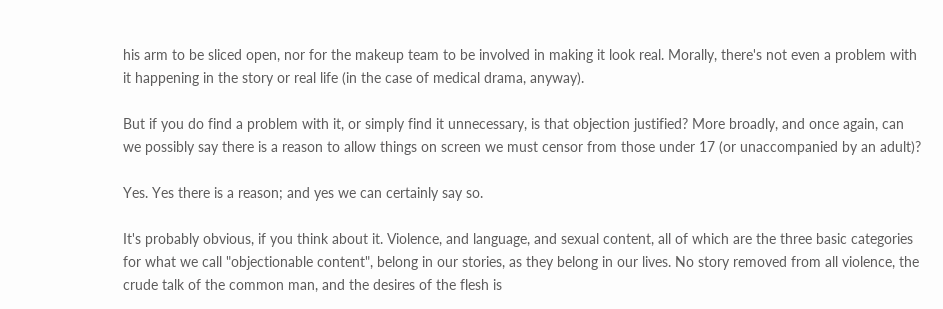his arm to be sliced open, nor for the makeup team to be involved in making it look real. Morally, there's not even a problem with it happening in the story or real life (in the case of medical drama, anyway).

But if you do find a problem with it, or simply find it unnecessary, is that objection justified? More broadly, and once again, can we possibly say there is a reason to allow things on screen we must censor from those under 17 (or unaccompanied by an adult)?

Yes. Yes there is a reason; and yes we can certainly say so.

It's probably obvious, if you think about it. Violence, and language, and sexual content, all of which are the three basic categories for what we call "objectionable content", belong in our stories, as they belong in our lives. No story removed from all violence, the crude talk of the common man, and the desires of the flesh is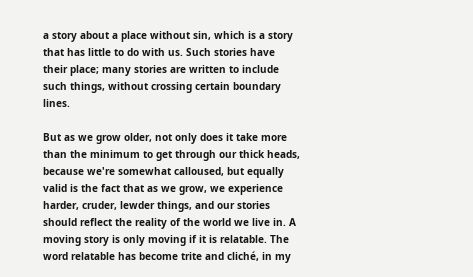a story about a place without sin, which is a story that has little to do with us. Such stories have their place; many stories are written to include such things, without crossing certain boundary lines.

But as we grow older, not only does it take more than the minimum to get through our thick heads, because we're somewhat calloused, but equally valid is the fact that as we grow, we experience harder, cruder, lewder things, and our stories should reflect the reality of the world we live in. A moving story is only moving if it is relatable. The word relatable has become trite and cliché, in my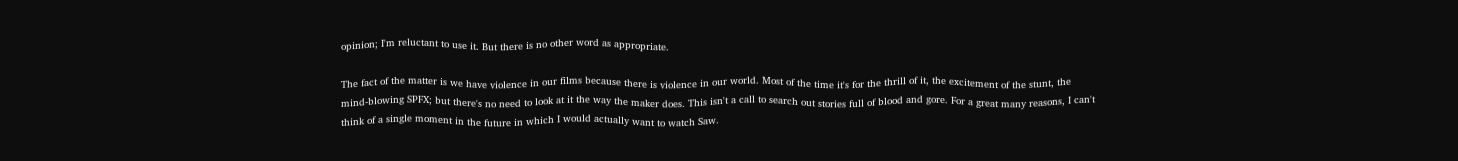opinion; I'm reluctant to use it. But there is no other word as appropriate.

The fact of the matter is we have violence in our films because there is violence in our world. Most of the time it's for the thrill of it, the excitement of the stunt, the mind-blowing SPFX; but there's no need to look at it the way the maker does. This isn't a call to search out stories full of blood and gore. For a great many reasons, I can't think of a single moment in the future in which I would actually want to watch Saw.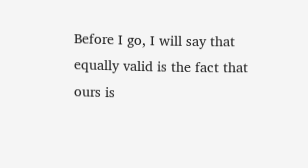Before I go, I will say that equally valid is the fact that ours is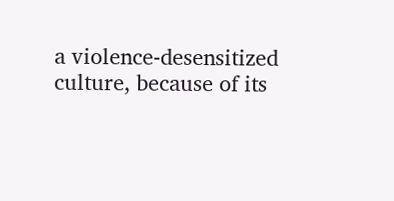a violence-desensitized culture, because of its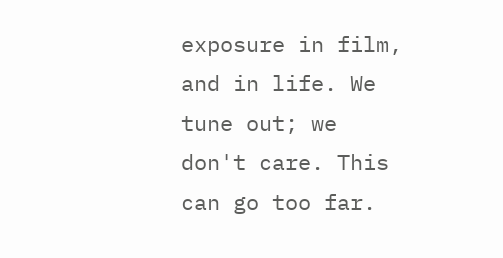exposure in film, and in life. We tune out; we don't care. This can go too far.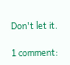Don't let it.

1 comment: